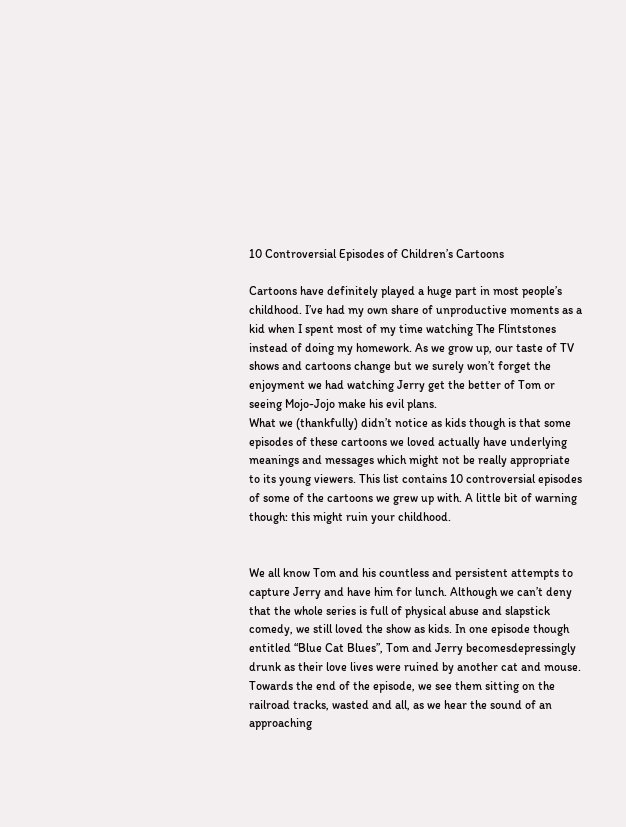10 Controversial Episodes of Children’s Cartoons

Cartoons have definitely played a huge part in most people’s childhood. I’ve had my own share of unproductive moments as a kid when I spent most of my time watching The Flintstones instead of doing my homework. As we grow up, our taste of TV shows and cartoons change but we surely won’t forget the enjoyment we had watching Jerry get the better of Tom or seeing Mojo-Jojo make his evil plans.
What we (thankfully) didn’t notice as kids though is that some episodes of these cartoons we loved actually have underlying meanings and messages which might not be really appropriate to its young viewers. This list contains 10 controversial episodes of some of the cartoons we grew up with. A little bit of warning though: this might ruin your childhood.


We all know Tom and his countless and persistent attempts to capture Jerry and have him for lunch. Although we can’t deny that the whole series is full of physical abuse and slapstick comedy, we still loved the show as kids. In one episode though entitled “Blue Cat Blues”, Tom and Jerry becomesdepressingly drunk as their love lives were ruined by another cat and mouse. Towards the end of the episode, we see them sitting on the railroad tracks, wasted and all, as we hear the sound of an approaching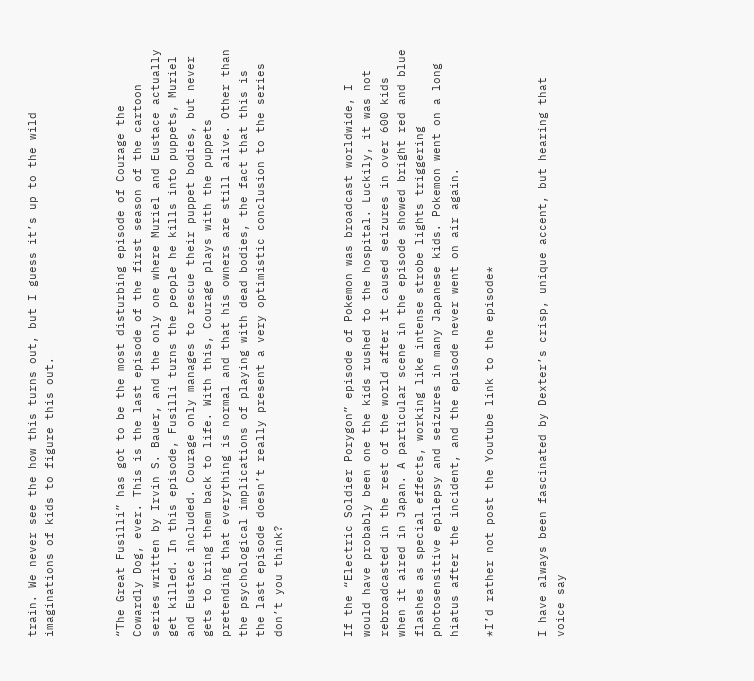train. We never see the how this turns out, but I guess it’s up to the wild imaginations of kids to figure this out.



“The Great Fusilli” has got to be the most disturbing episode of Courage the Cowardly Dog, ever. This is the last episode of the first season of the cartoon series written by Irvin S. Bauer, and the only one where Muriel and Eustace actually get killed. In this episode, Fusilli turns the people he kills into puppets, Muriel and Eustace included. Courage only manages to rescue their puppet bodies, but never gets to bring them back to life. With this, Courage plays with the puppets pretending that everything is normal and that his owners are still alive. Other than the psychological implications of playing with dead bodies, the fact that this is the last episode doesn’t really present a very optimistic conclusion to the series don’t you think?



If the “Electric Soldier Porygon” episode of Pokemon was broadcast worldwide, I would have probably been one the kids rushed to the hospital. Luckily, it was not rebroadcasted in the rest of the world after it caused seizures in over 600 kids when it aired in Japan. A particular scene in the episode showed bright red and blue flashes as special effects, working like intense strobe lights triggering photosensitive epilepsy and seizures in many Japanese kids. Pokemon went on a long hiatus after the incident, and the episode never went on air again.

*I’d rather not post the Youtube link to the episode*


I have always been fascinated by Dexter’s crisp, unique accent, but hearing that voice say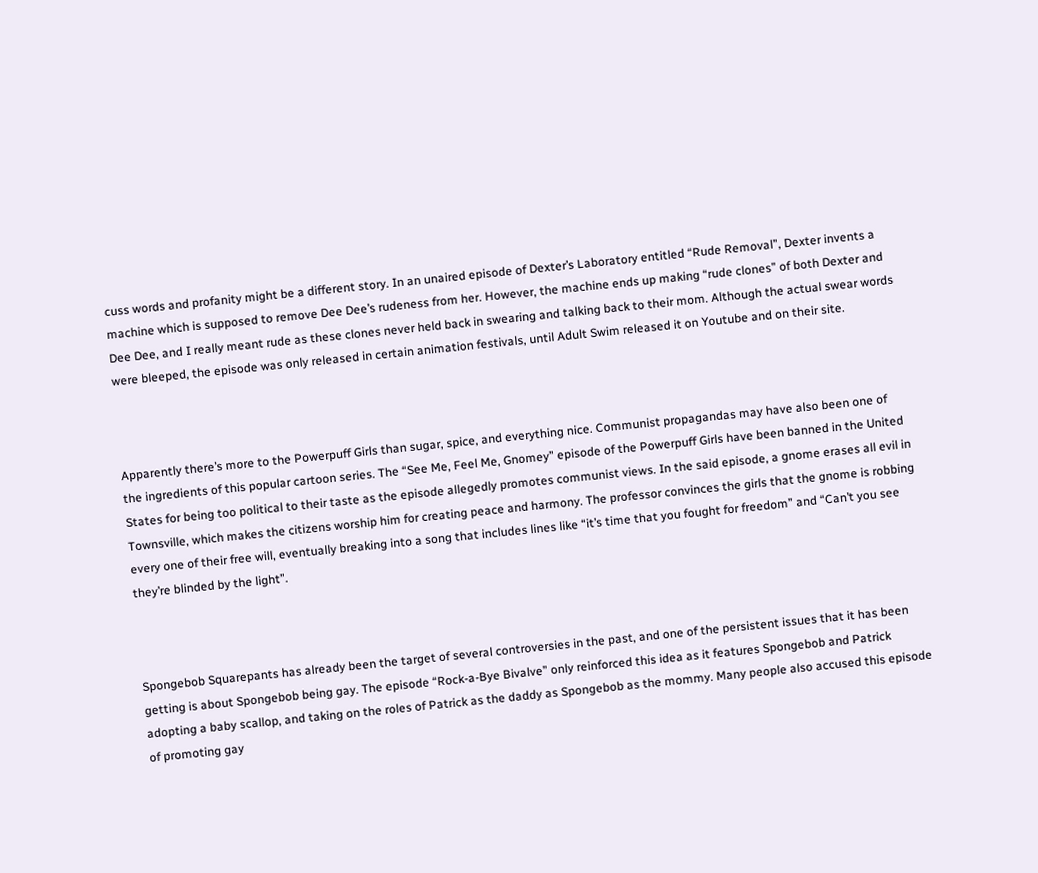cuss words and profanity might be a different story. In an unaired episode of Dexter’s Laboratory entitled “Rude Removal”, Dexter invents a machine which is supposed to remove Dee Dee’s rudeness from her. However, the machine ends up making “rude clones” of both Dexter and Dee Dee, and I really meant rude as these clones never held back in swearing and talking back to their mom. Although the actual swear words were bleeped, the episode was only released in certain animation festivals, until Adult Swim released it on Youtube and on their site.



Apparently there’s more to the Powerpuff Girls than sugar, spice, and everything nice. Communist propagandas may have also been one of the ingredients of this popular cartoon series. The “See Me, Feel Me, Gnomey” episode of the Powerpuff Girls have been banned in the United States for being too political to their taste as the episode allegedly promotes communist views. In the said episode, a gnome erases all evil in Townsville, which makes the citizens worship him for creating peace and harmony. The professor convinces the girls that the gnome is robbing every one of their free will, eventually breaking into a song that includes lines like “it’s time that you fought for freedom” and “Can’t you see they’re blinded by the light”.



Spongebob Squarepants has already been the target of several controversies in the past, and one of the persistent issues that it has been getting is about Spongebob being gay. The episode “Rock-a-Bye Bivalve” only reinforced this idea as it features Spongebob and Patrick adopting a baby scallop, and taking on the roles of Patrick as the daddy as Spongebob as the mommy. Many people also accused this episode of promoting gay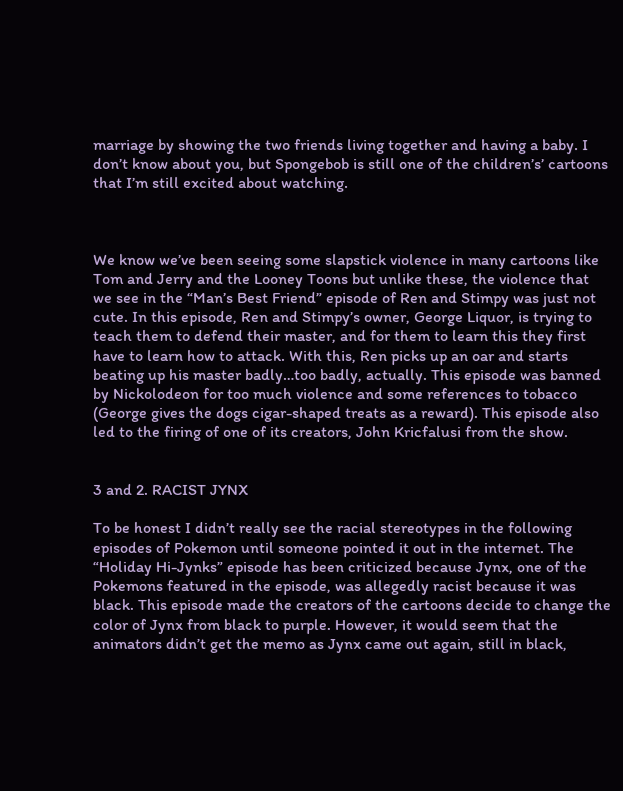marriage by showing the two friends living together and having a baby. I don’t know about you, but Spongebob is still one of the children’s’ cartoons that I’m still excited about watching.



We know we’ve been seeing some slapstick violence in many cartoons like Tom and Jerry and the Looney Toons but unlike these, the violence that we see in the “Man’s Best Friend” episode of Ren and Stimpy was just not cute. In this episode, Ren and Stimpy’s owner, George Liquor, is trying to teach them to defend their master, and for them to learn this they first have to learn how to attack. With this, Ren picks up an oar and starts beating up his master badly…too badly, actually. This episode was banned by Nickolodeon for too much violence and some references to tobacco (George gives the dogs cigar-shaped treats as a reward). This episode also led to the firing of one of its creators, John Kricfalusi from the show.


3 and 2. RACIST JYNX

To be honest I didn’t really see the racial stereotypes in the following episodes of Pokemon until someone pointed it out in the internet. The “Holiday Hi-Jynks” episode has been criticized because Jynx, one of the Pokemons featured in the episode, was allegedly racist because it was black. This episode made the creators of the cartoons decide to change the color of Jynx from black to purple. However, it would seem that the animators didn’t get the memo as Jynx came out again, still in black,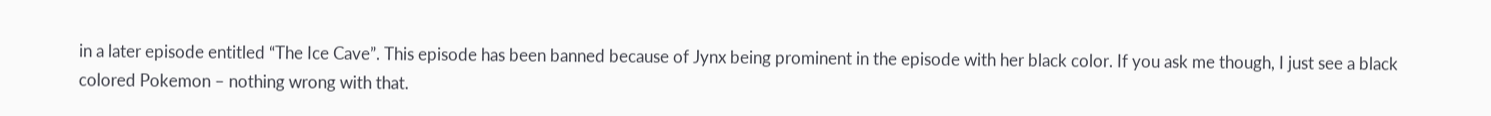in a later episode entitled “The Ice Cave”. This episode has been banned because of Jynx being prominent in the episode with her black color. If you ask me though, I just see a black colored Pokemon – nothing wrong with that.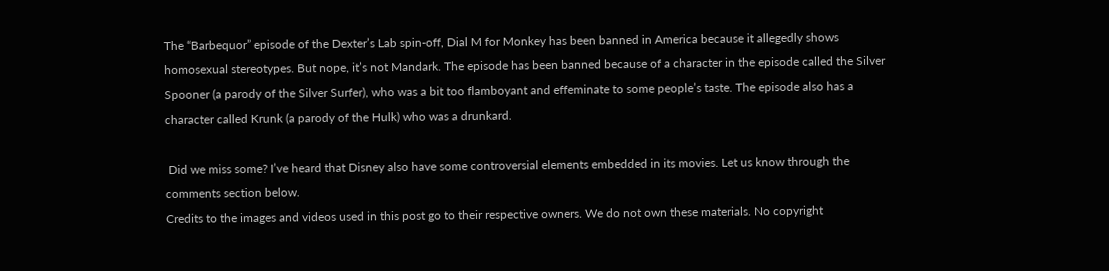The “Barbequor” episode of the Dexter’s Lab spin-off, Dial M for Monkey has been banned in America because it allegedly shows homosexual stereotypes. But nope, it’s not Mandark. The episode has been banned because of a character in the episode called the Silver Spooner (a parody of the Silver Surfer), who was a bit too flamboyant and effeminate to some people’s taste. The episode also has a character called Krunk (a parody of the Hulk) who was a drunkard.

 Did we miss some? I’ve heard that Disney also have some controversial elements embedded in its movies. Let us know through the comments section below.
Credits to the images and videos used in this post go to their respective owners. We do not own these materials. No copyright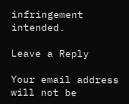infringement intended.

Leave a Reply

Your email address will not be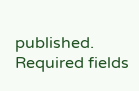published. Required fields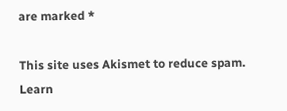are marked *

This site uses Akismet to reduce spam. Learn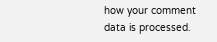how your comment data is processed.